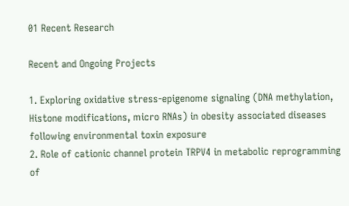01 Recent Research

Recent and Ongoing Projects

1. Exploring oxidative stress-epigenome signaling (DNA methylation, Histone modifications, micro RNAs) in obesity associated diseases following environmental toxin exposure
2. Role of cationic channel protein TRPV4 in metabolic reprogramming of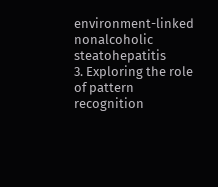environment-linked nonalcoholic steatohepatitis
3. Exploring the role of pattern recognition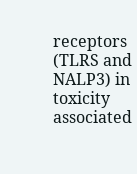receptors (TLRS and NALP3) in toxicity associated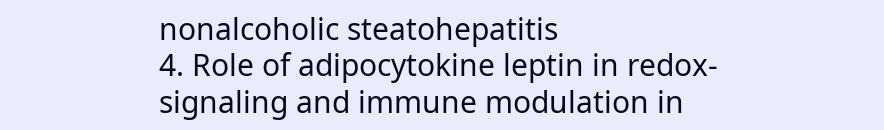nonalcoholic steatohepatitis
4. Role of adipocytokine leptin in redox-signaling and immune modulation in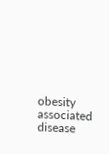obesity associated disease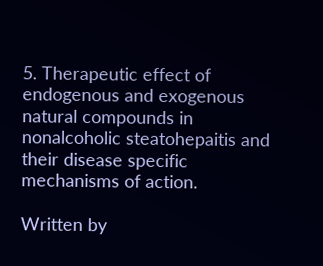5. Therapeutic effect of endogenous and exogenous natural compounds in nonalcoholic steatohepaitis and their disease specific mechanisms of action.

Written by